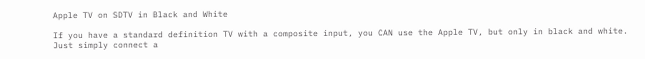Apple TV on SDTV in Black and White

If you have a standard definition TV with a composite input, you CAN use the Apple TV, but only in black and white. Just simply connect a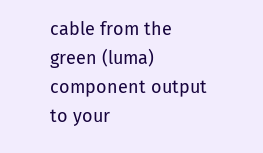cable from the green (luma) component output to your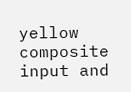yellow composite input and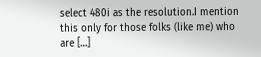select 480i as the resolution.I mention this only for those folks (like me) who are […]